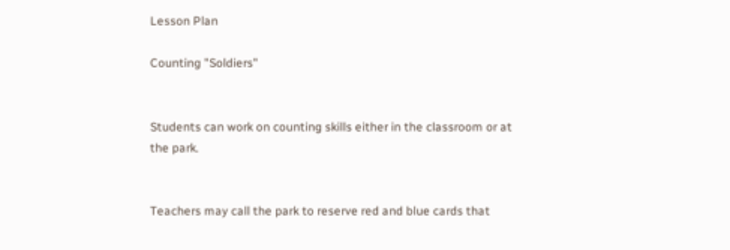Lesson Plan

Counting "Soldiers"


Students can work on counting skills either in the classroom or at the park.


Teachers may call the park to reserve red and blue cards that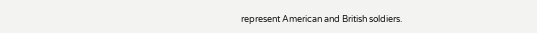represent American and British soldiers.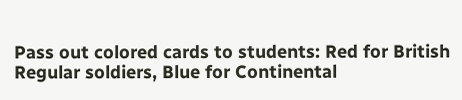Pass out colored cards to students: Red for British Regular soldiers, Blue for Continental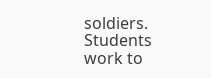soldiers. Students work to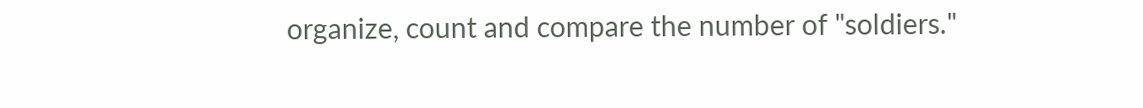organize, count and compare the number of "soldiers."